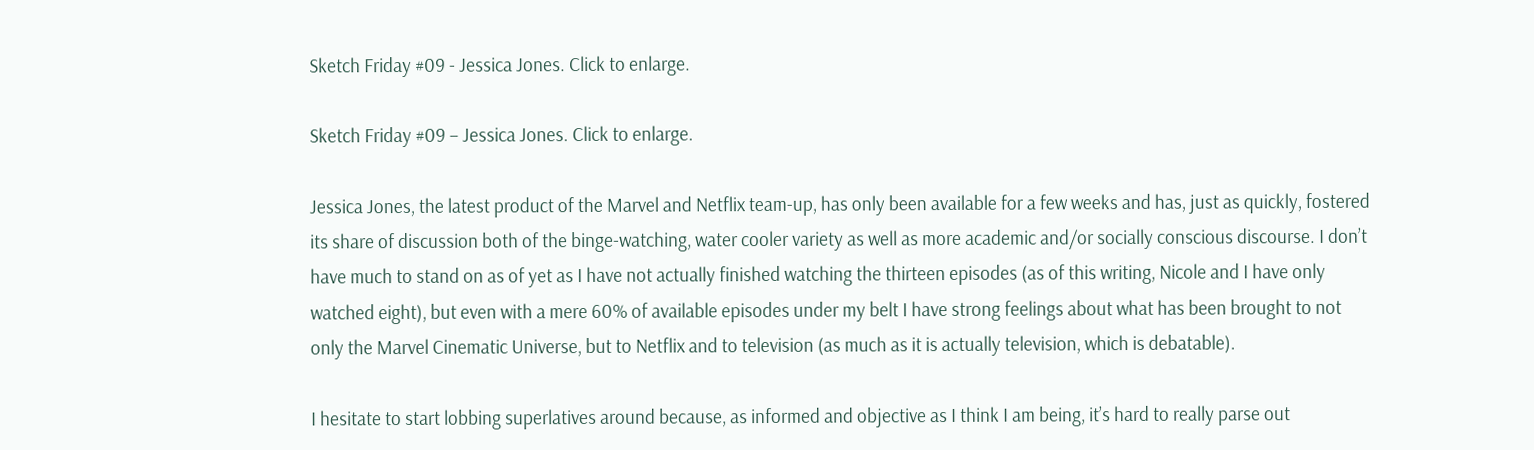Sketch Friday #09 - Jessica Jones. Click to enlarge.

Sketch Friday #09 – Jessica Jones. Click to enlarge.

Jessica Jones, the latest product of the Marvel and Netflix team-up, has only been available for a few weeks and has, just as quickly, fostered its share of discussion both of the binge-watching, water cooler variety as well as more academic and/or socially conscious discourse. I don’t have much to stand on as of yet as I have not actually finished watching the thirteen episodes (as of this writing, Nicole and I have only watched eight), but even with a mere 60% of available episodes under my belt I have strong feelings about what has been brought to not only the Marvel Cinematic Universe, but to Netflix and to television (as much as it is actually television, which is debatable).

I hesitate to start lobbing superlatives around because, as informed and objective as I think I am being, it’s hard to really parse out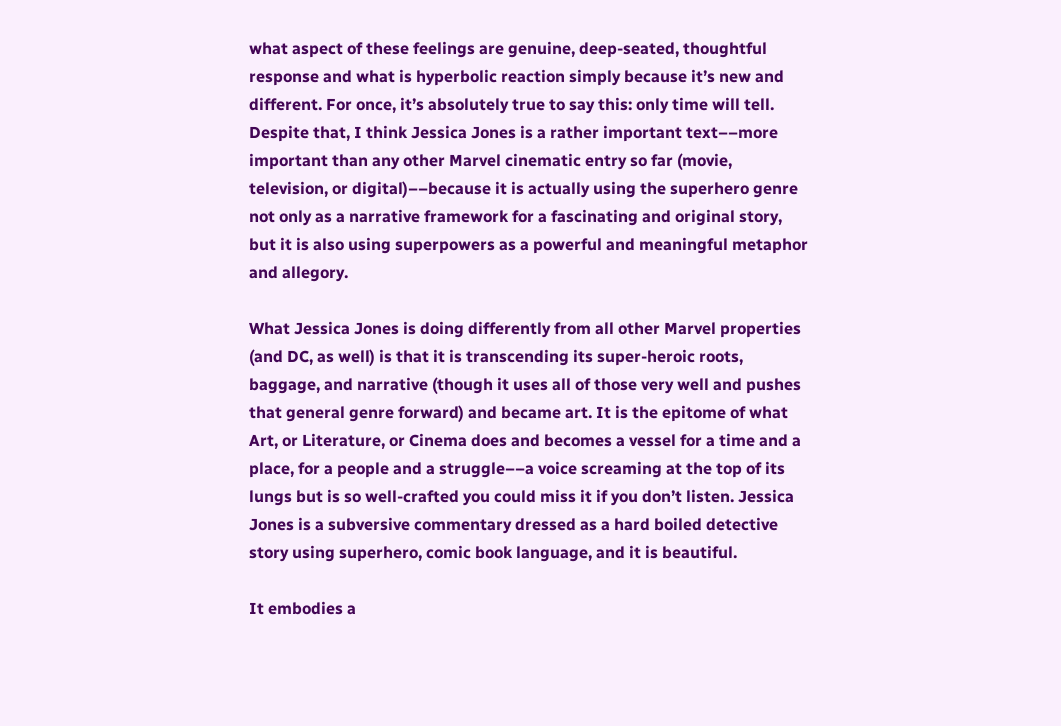what aspect of these feelings are genuine, deep-seated, thoughtful response and what is hyperbolic reaction simply because it’s new and different. For once, it’s absolutely true to say this: only time will tell. Despite that, I think Jessica Jones is a rather important text––more important than any other Marvel cinematic entry so far (movie, television, or digital)––because it is actually using the superhero genre not only as a narrative framework for a fascinating and original story, but it is also using superpowers as a powerful and meaningful metaphor and allegory.

What Jessica Jones is doing differently from all other Marvel properties (and DC, as well) is that it is transcending its super-heroic roots, baggage, and narrative (though it uses all of those very well and pushes that general genre forward) and became art. It is the epitome of what Art, or Literature, or Cinema does and becomes a vessel for a time and a place, for a people and a struggle––a voice screaming at the top of its lungs but is so well-crafted you could miss it if you don’t listen. Jessica Jones is a subversive commentary dressed as a hard boiled detective story using superhero, comic book language, and it is beautiful.

It embodies a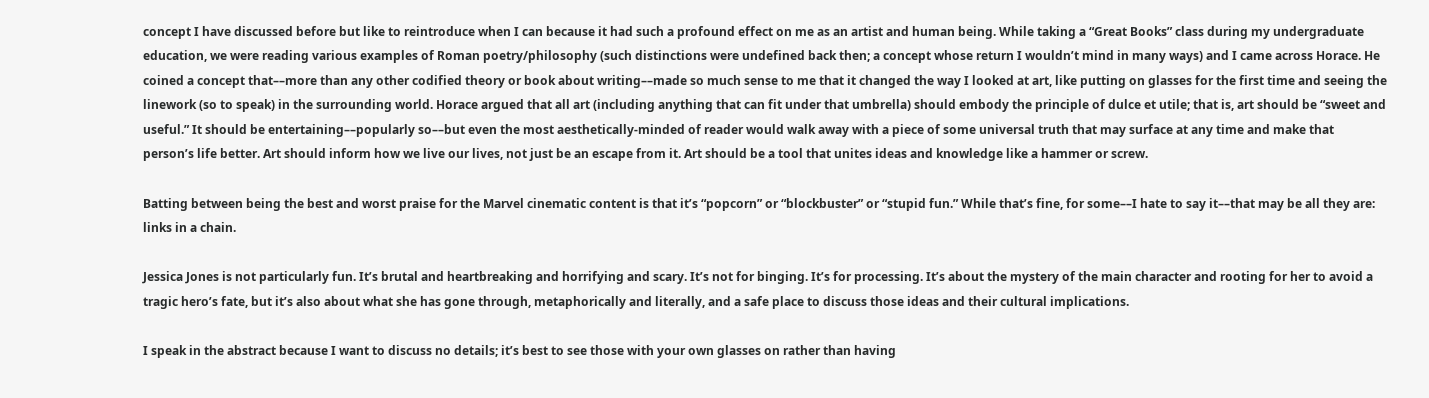concept I have discussed before but like to reintroduce when I can because it had such a profound effect on me as an artist and human being. While taking a “Great Books” class during my undergraduate education, we were reading various examples of Roman poetry/philosophy (such distinctions were undefined back then; a concept whose return I wouldn’t mind in many ways) and I came across Horace. He coined a concept that––more than any other codified theory or book about writing––made so much sense to me that it changed the way I looked at art, like putting on glasses for the first time and seeing the linework (so to speak) in the surrounding world. Horace argued that all art (including anything that can fit under that umbrella) should embody the principle of dulce et utile; that is, art should be “sweet and useful.” It should be entertaining––popularly so––but even the most aesthetically-minded of reader would walk away with a piece of some universal truth that may surface at any time and make that person’s life better. Art should inform how we live our lives, not just be an escape from it. Art should be a tool that unites ideas and knowledge like a hammer or screw.

Batting between being the best and worst praise for the Marvel cinematic content is that it’s “popcorn” or “blockbuster” or “stupid fun.” While that’s fine, for some––I hate to say it––that may be all they are: links in a chain.

Jessica Jones is not particularly fun. It’s brutal and heartbreaking and horrifying and scary. It’s not for binging. It’s for processing. It’s about the mystery of the main character and rooting for her to avoid a tragic hero’s fate, but it’s also about what she has gone through, metaphorically and literally, and a safe place to discuss those ideas and their cultural implications.

I speak in the abstract because I want to discuss no details; it’s best to see those with your own glasses on rather than having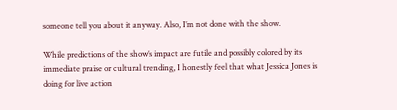someone tell you about it anyway. Also, I’m not done with the show.

While predictions of the show’s impact are futile and possibly colored by its immediate praise or cultural trending, I honestly feel that what Jessica Jones is doing for live action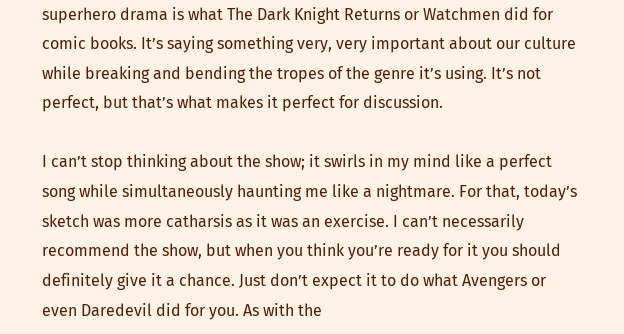superhero drama is what The Dark Knight Returns or Watchmen did for comic books. It’s saying something very, very important about our culture while breaking and bending the tropes of the genre it’s using. It’s not perfect, but that’s what makes it perfect for discussion.

I can’t stop thinking about the show; it swirls in my mind like a perfect song while simultaneously haunting me like a nightmare. For that, today’s sketch was more catharsis as it was an exercise. I can’t necessarily recommend the show, but when you think you’re ready for it you should definitely give it a chance. Just don’t expect it to do what Avengers or even Daredevil did for you. As with the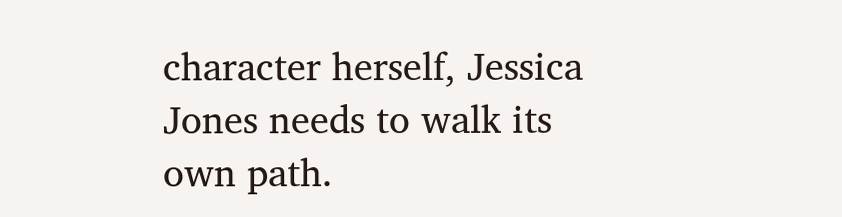character herself, Jessica Jones needs to walk its own path.